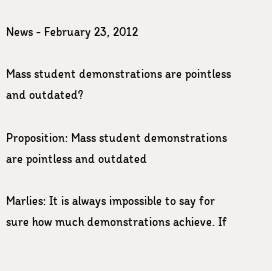News - February 23, 2012

Mass student demonstrations are pointless and outdated?

Proposition: Mass student demonstrations are pointless and outdated

Marlies: It is always impossible to say for sure how much demonstrations achieve. If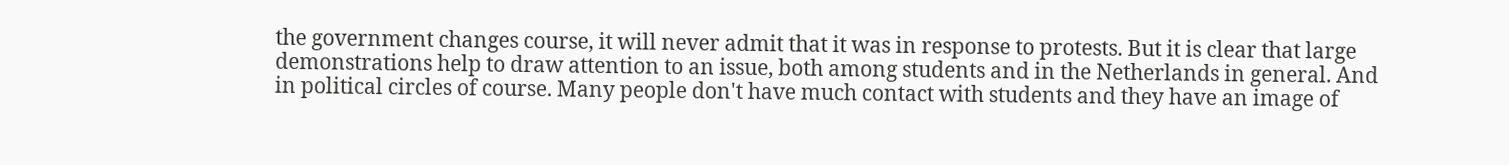the government changes course, it will never admit that it was in response to protests. But it is clear that large demonstrations help to draw attention to an issue, both among students and in the Netherlands in general. And in political circles of course. Many people don't have much contact with students and they have an image of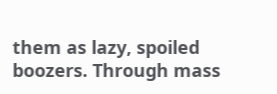them as lazy, spoiled boozers. Through mass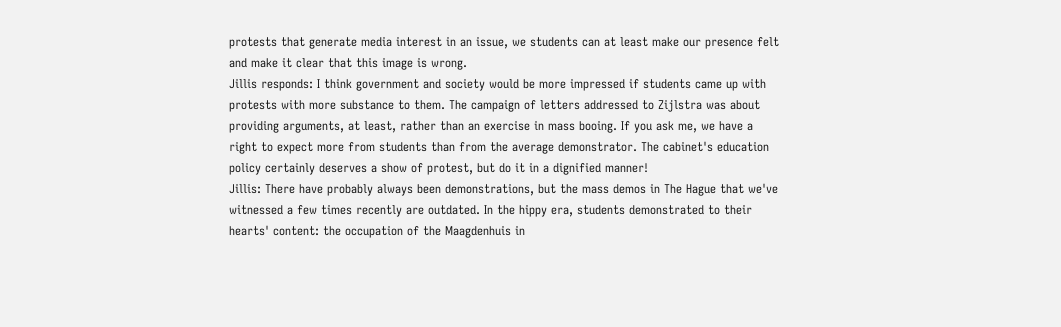protests that generate media interest in an issue, we students can at least make our presence felt and make it clear that this image is wrong.
Jillis responds: I think government and society would be more impressed if students came up with protests with more substance to them. The campaign of letters addressed to Zijlstra was about providing arguments, at least, rather than an exercise in mass booing. If you ask me, we have a right to expect more from students than from the average demonstrator. The cabinet's education policy certainly deserves a show of protest, but do it in a dignified manner!
Jillis: There have probably always been demonstrations, but the mass demos in The Hague that we've witnessed a few times recently are outdated. In the hippy era, students demonstrated to their hearts' content: the occupation of the Maagdenhuis in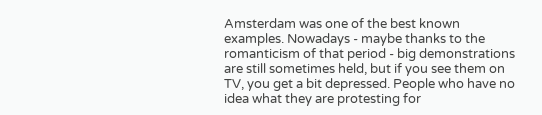Amsterdam was one of the best known examples. Nowadays - maybe thanks to the romanticism of that period - big demonstrations are still sometimes held, but if you see them on TV, you get a bit depressed. People who have no idea what they are protesting for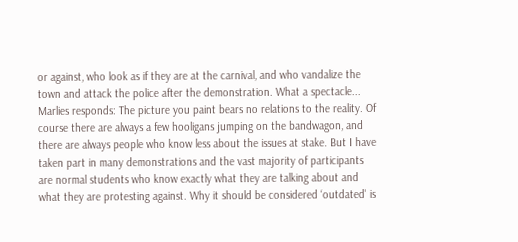or against, who look as if they are at the carnival, and who vandalize the town and attack the police after the demonstration. What a spectacle...
Marlies responds: The picture you paint bears no relations to the reality. Of course there are always a few hooligans jumping on the bandwagon, and there are always people who know less about the issues at stake. But I have taken part in many demonstrations and the vast majority of participants are normal students who know exactly what they are talking about and what they are protesting against. Why it should be considered ‘outdated' is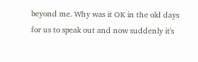beyond me. Why was it OK in the old days for us to speak out and now suddenly it's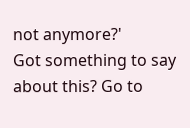not anymore?'
Got something to say about this? Go to